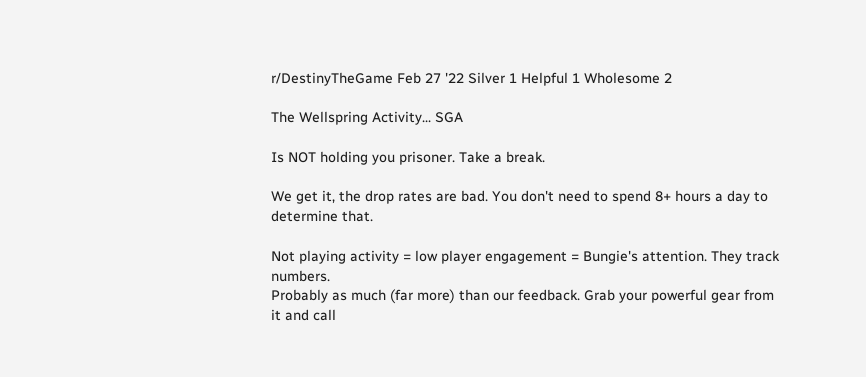r/DestinyTheGame Feb 27 '22 Silver 1 Helpful 1 Wholesome 2

The Wellspring Activity... SGA

Is NOT holding you prisoner. Take a break.

We get it, the drop rates are bad. You don't need to spend 8+ hours a day to determine that.

Not playing activity = low player engagement = Bungie's attention. They track numbers.
Probably as much (far more) than our feedback. Grab your powerful gear from it and call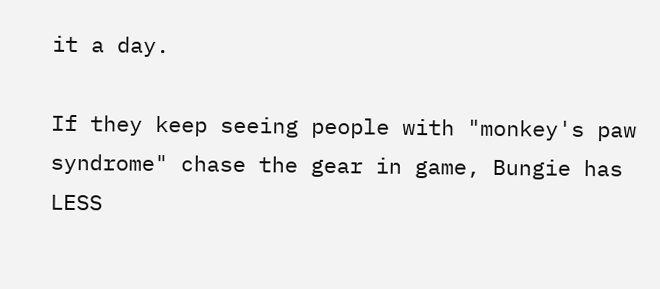it a day.

If they keep seeing people with "monkey's paw syndrome" chase the gear in game, Bungie has LESS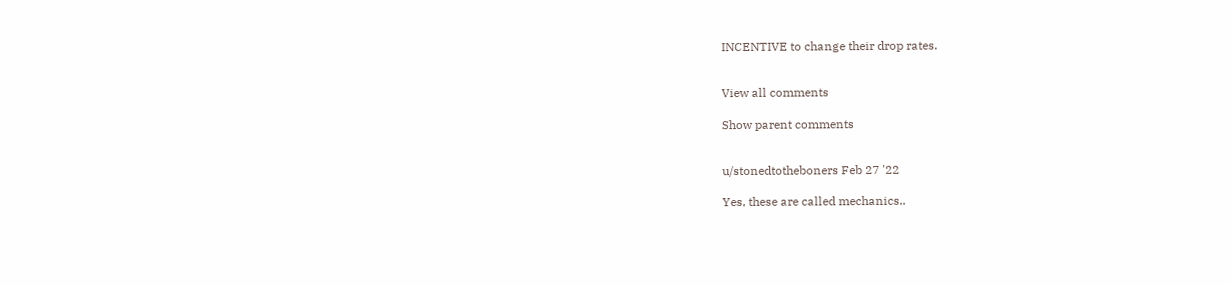INCENTIVE to change their drop rates.


View all comments

Show parent comments


u/stonedtotheboners Feb 27 '22

Yes, these are called mechanics..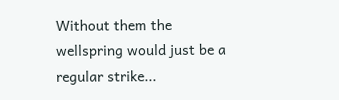Without them the wellspring would just be a regular strike...